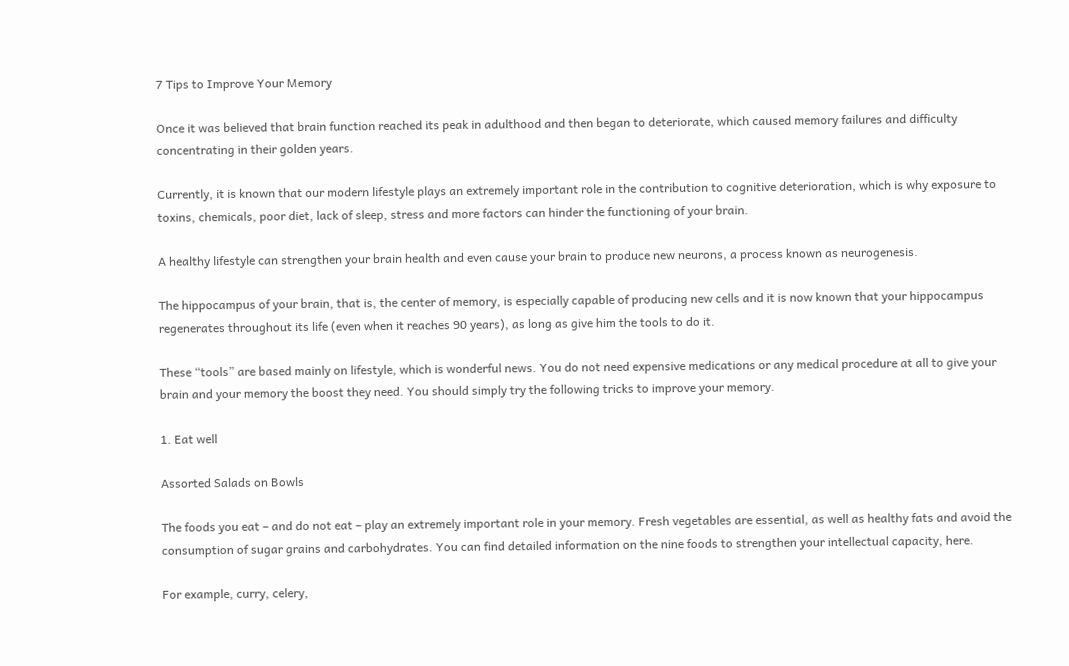7 Tips to Improve Your Memory

Once it was believed that brain function reached its peak in adulthood and then began to deteriorate, which caused memory failures and difficulty concentrating in their golden years.

Currently, it is known that our modern lifestyle plays an extremely important role in the contribution to cognitive deterioration, which is why exposure to toxins, chemicals, poor diet, lack of sleep, stress and more factors can hinder the functioning of your brain.

A healthy lifestyle can strengthen your brain health and even cause your brain to produce new neurons, a process known as neurogenesis.

The hippocampus of your brain, that is, the center of memory, is especially capable of producing new cells and it is now known that your hippocampus regenerates throughout its life (even when it reaches 90 years), as long as give him the tools to do it.

These “tools” are based mainly on lifestyle, which is wonderful news. You do not need expensive medications or any medical procedure at all to give your brain and your memory the boost they need. You should simply try the following tricks to improve your memory.

1. Eat well

Assorted Salads on Bowls

The foods you eat – and do not eat – play an extremely important role in your memory. Fresh vegetables are essential, as well as healthy fats and avoid the consumption of sugar grains and carbohydrates. You can find detailed information on the nine foods to strengthen your intellectual capacity, here.

For example, curry, celery,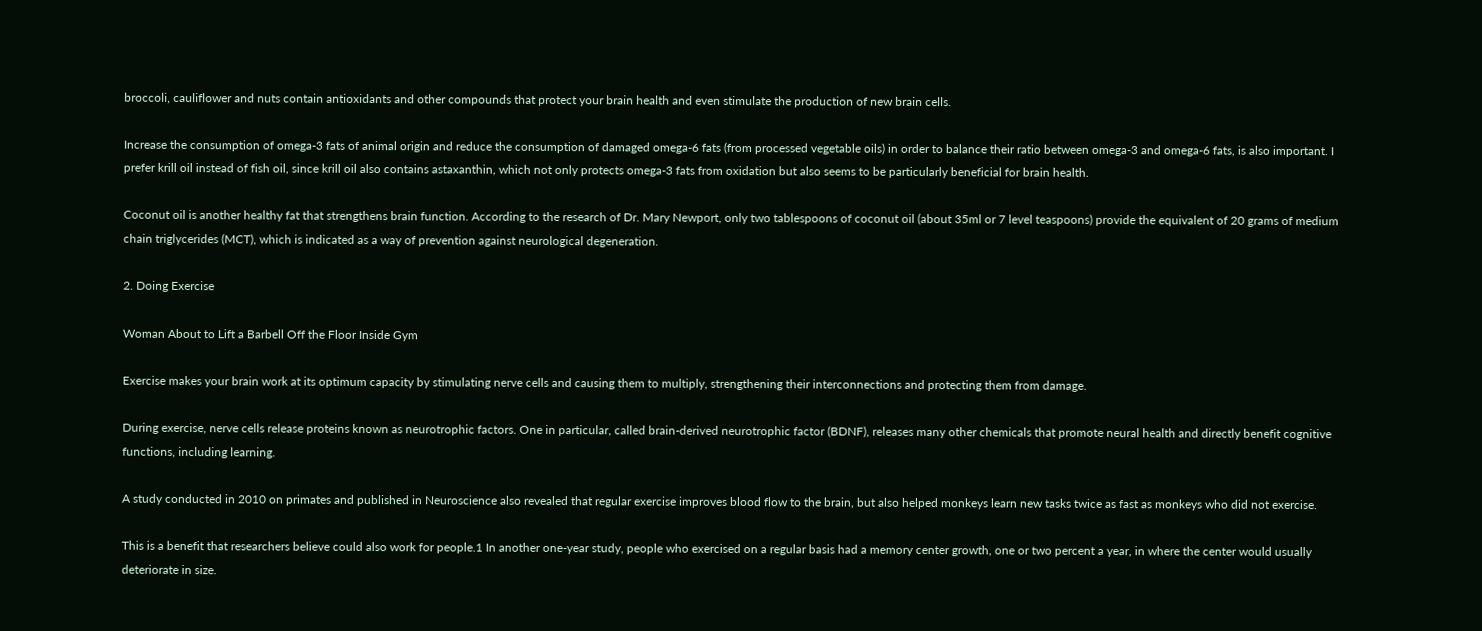broccoli, cauliflower and nuts contain antioxidants and other compounds that protect your brain health and even stimulate the production of new brain cells.

Increase the consumption of omega-3 fats of animal origin and reduce the consumption of damaged omega-6 fats (from processed vegetable oils) in order to balance their ratio between omega-3 and omega-6 fats, is also important. I prefer krill oil instead of fish oil, since krill oil also contains astaxanthin, which not only protects omega-3 fats from oxidation but also seems to be particularly beneficial for brain health.

Coconut oil is another healthy fat that strengthens brain function. According to the research of Dr. Mary Newport, only two tablespoons of coconut oil (about 35ml or 7 level teaspoons) provide the equivalent of 20 grams of medium chain triglycerides (MCT), which is indicated as a way of prevention against neurological degeneration.

2. Doing Exercise

Woman About to Lift a Barbell Off the Floor Inside Gym

Exercise makes your brain work at its optimum capacity by stimulating nerve cells and causing them to multiply, strengthening their interconnections and protecting them from damage.

During exercise, nerve cells release proteins known as neurotrophic factors. One in particular, called brain-derived neurotrophic factor (BDNF), releases many other chemicals that promote neural health and directly benefit cognitive functions, including learning.

A study conducted in 2010 on primates and published in Neuroscience also revealed that regular exercise improves blood flow to the brain, but also helped monkeys learn new tasks twice as fast as monkeys who did not exercise.

This is a benefit that researchers believe could also work for people.1 In another one-year study, people who exercised on a regular basis had a memory center growth, one or two percent a year, in where the center would usually deteriorate in size.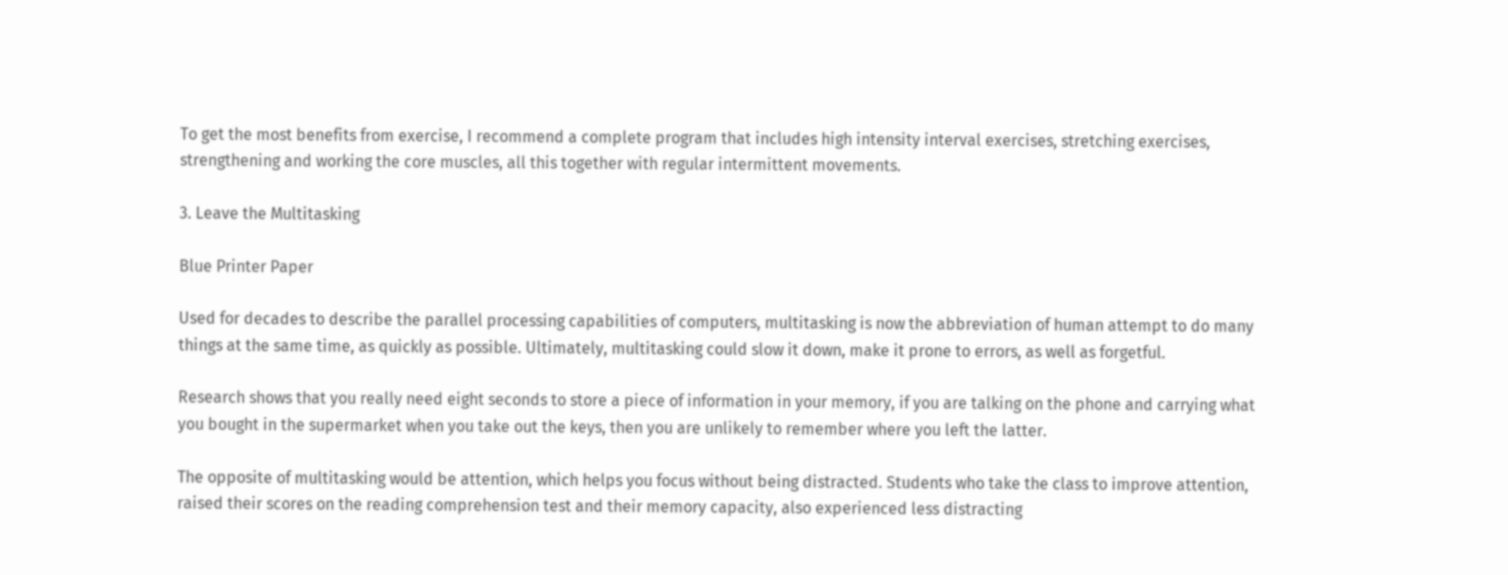To get the most benefits from exercise, I recommend a complete program that includes high intensity interval exercises, stretching exercises, strengthening and working the core muscles, all this together with regular intermittent movements.

3. Leave the Multitasking

Blue Printer Paper

Used for decades to describe the parallel processing capabilities of computers, multitasking is now the abbreviation of human attempt to do many things at the same time, as quickly as possible. Ultimately, multitasking could slow it down, make it prone to errors, as well as forgetful.

Research shows that you really need eight seconds to store a piece of information in your memory, if you are talking on the phone and carrying what you bought in the supermarket when you take out the keys, then you are unlikely to remember where you left the latter.

The opposite of multitasking would be attention, which helps you focus without being distracted. Students who take the class to improve attention, raised their scores on the reading comprehension test and their memory capacity, also experienced less distracting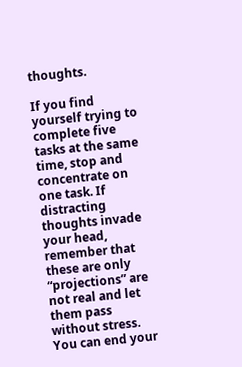thoughts.

If you find yourself trying to complete five tasks at the same time, stop and concentrate on one task. If distracting thoughts invade your head, remember that these are only “projections” are not real and let them pass without stress. You can end your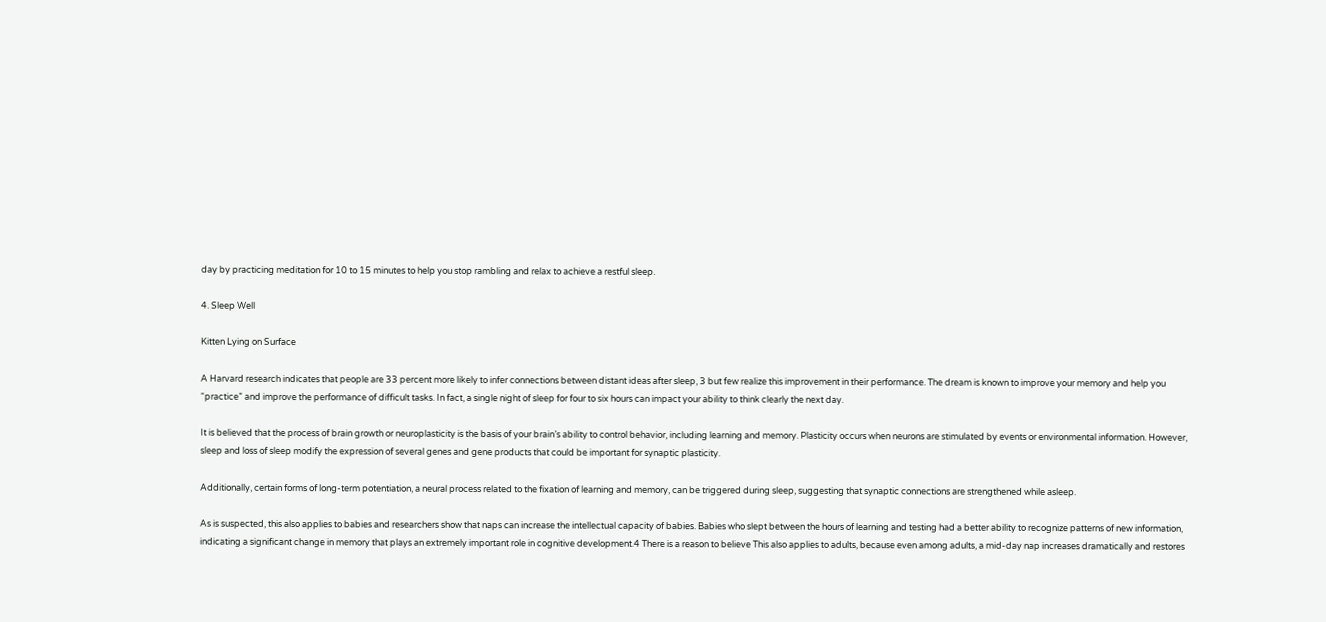day by practicing meditation for 10 to 15 minutes to help you stop rambling and relax to achieve a restful sleep.

4. Sleep Well

Kitten Lying on Surface

A Harvard research indicates that people are 33 percent more likely to infer connections between distant ideas after sleep, 3 but few realize this improvement in their performance. The dream is known to improve your memory and help you “practice” and improve the performance of difficult tasks. In fact, a single night of sleep for four to six hours can impact your ability to think clearly the next day.

It is believed that the process of brain growth or neuroplasticity is the basis of your brain’s ability to control behavior, including learning and memory. Plasticity occurs when neurons are stimulated by events or environmental information. However, sleep and loss of sleep modify the expression of several genes and gene products that could be important for synaptic plasticity.

Additionally, certain forms of long-term potentiation, a neural process related to the fixation of learning and memory, can be triggered during sleep, suggesting that synaptic connections are strengthened while asleep.

As is suspected, this also applies to babies and researchers show that naps can increase the intellectual capacity of babies. Babies who slept between the hours of learning and testing had a better ability to recognize patterns of new information, indicating a significant change in memory that plays an extremely important role in cognitive development.4 There is a reason to believe This also applies to adults, because even among adults, a mid-day nap increases dramatically and restores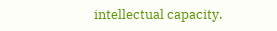intellectual capacity.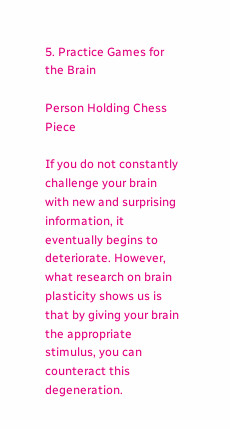5. Practice Games for the Brain

Person Holding Chess Piece

If you do not constantly challenge your brain with new and surprising information, it eventually begins to deteriorate. However, what research on brain plasticity shows us is that by giving your brain the appropriate stimulus, you can counteract this degeneration.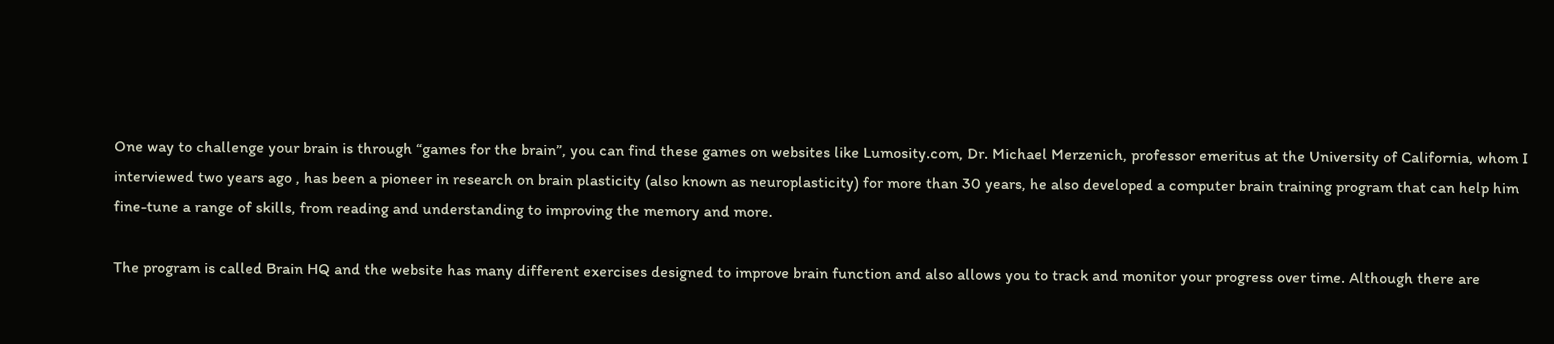One way to challenge your brain is through “games for the brain”, you can find these games on websites like Lumosity.com, Dr. Michael Merzenich, professor emeritus at the University of California, whom I interviewed two years ago , has been a pioneer in research on brain plasticity (also known as neuroplasticity) for more than 30 years, he also developed a computer brain training program that can help him fine-tune a range of skills, from reading and understanding to improving the memory and more.

The program is called Brain HQ and the website has many different exercises designed to improve brain function and also allows you to track and monitor your progress over time. Although there are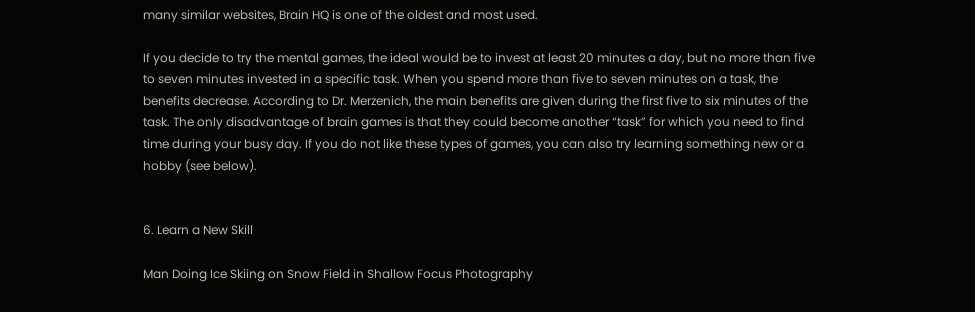many similar websites, Brain HQ is one of the oldest and most used.

If you decide to try the mental games, the ideal would be to invest at least 20 minutes a day, but no more than five to seven minutes invested in a specific task. When you spend more than five to seven minutes on a task, the benefits decrease. According to Dr. Merzenich, the main benefits are given during the first five to six minutes of the task. The only disadvantage of brain games is that they could become another “task” for which you need to find time during your busy day. If you do not like these types of games, you can also try learning something new or a hobby (see below).


6. Learn a New Skill

Man Doing Ice Skiing on Snow Field in Shallow Focus Photography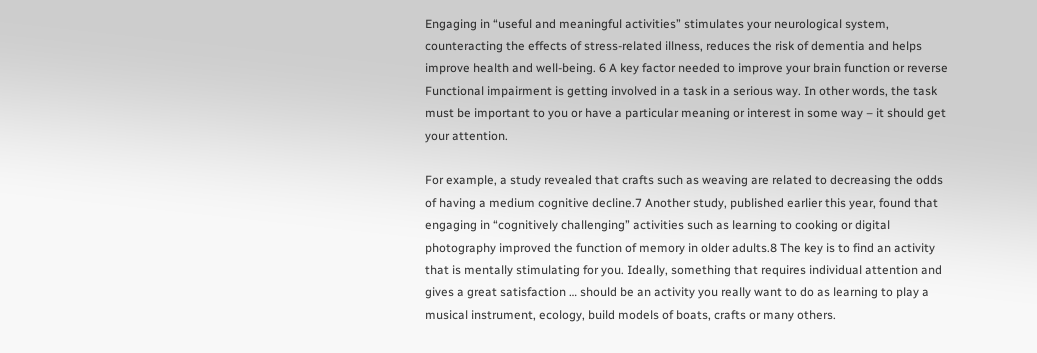Engaging in “useful and meaningful activities” stimulates your neurological system, counteracting the effects of stress-related illness, reduces the risk of dementia and helps improve health and well-being. 6 A key factor needed to improve your brain function or reverse Functional impairment is getting involved in a task in a serious way. In other words, the task must be important to you or have a particular meaning or interest in some way – it should get your attention.

For example, a study revealed that crafts such as weaving are related to decreasing the odds of having a medium cognitive decline.7 Another study, published earlier this year, found that engaging in “cognitively challenging” activities such as learning to cooking or digital photography improved the function of memory in older adults.8 The key is to find an activity that is mentally stimulating for you. Ideally, something that requires individual attention and gives a great satisfaction … should be an activity you really want to do as learning to play a musical instrument, ecology, build models of boats, crafts or many others.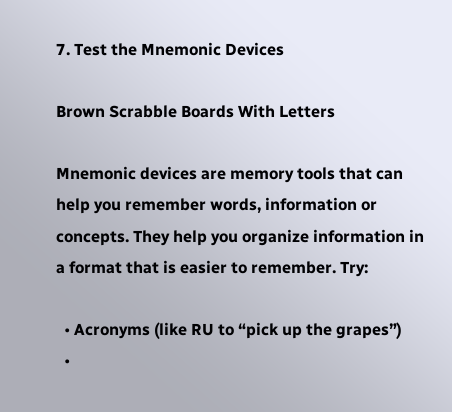7. Test the Mnemonic Devices

Brown Scrabble Boards With Letters

Mnemonic devices are memory tools that can help you remember words, information or concepts. They help you organize information in a format that is easier to remember. Try:

  • Acronyms (like RU to “pick up the grapes”)
  •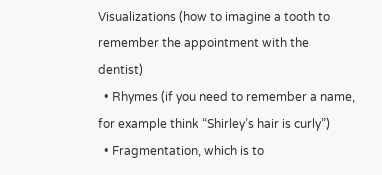Visualizations (how to imagine a tooth to remember the appointment with the dentist)
  • Rhymes (if you need to remember a name, for example think “Shirley’s hair is curly”)
  • Fragmentation, which is to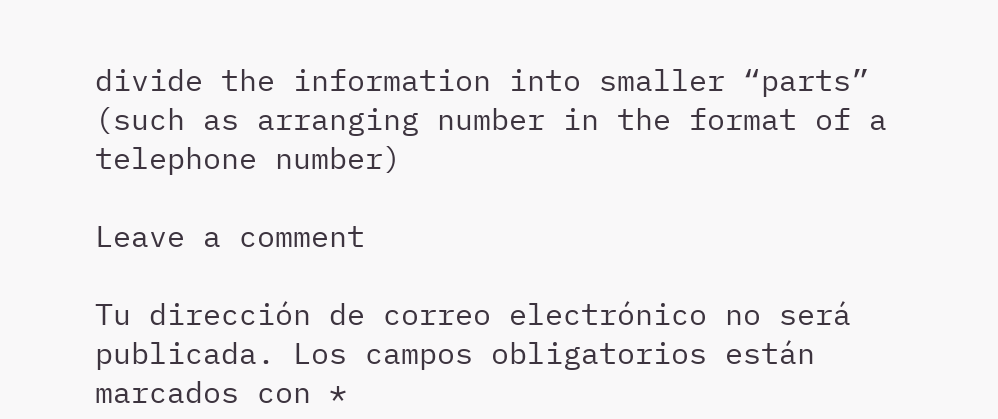divide the information into smaller “parts” (such as arranging number in the format of a telephone number)

Leave a comment

Tu dirección de correo electrónico no será publicada. Los campos obligatorios están marcados con *